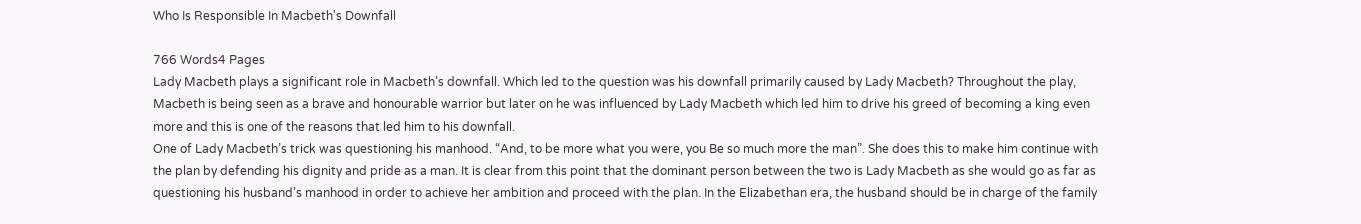Who Is Responsible In Macbeth's Downfall

766 Words4 Pages
Lady Macbeth plays a significant role in Macbeth’s downfall. Which led to the question was his downfall primarily caused by Lady Macbeth? Throughout the play, Macbeth is being seen as a brave and honourable warrior but later on he was influenced by Lady Macbeth which led him to drive his greed of becoming a king even more and this is one of the reasons that led him to his downfall.
One of Lady Macbeth’s trick was questioning his manhood. “And, to be more what you were, you Be so much more the man”. She does this to make him continue with the plan by defending his dignity and pride as a man. It is clear from this point that the dominant person between the two is Lady Macbeth as she would go as far as questioning his husband’s manhood in order to achieve her ambition and proceed with the plan. In the Elizabethan era, the husband should be in charge of the family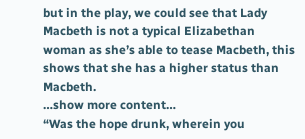but in the play, we could see that Lady Macbeth is not a typical Elizabethan woman as she’s able to tease Macbeth, this shows that she has a higher status than Macbeth.
…show more content…
“Was the hope drunk, wherein you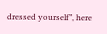dressed yourself”, here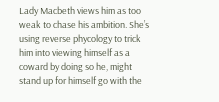Lady Macbeth views him as too weak to chase his ambition. She’s using reverse phycology to trick him into viewing himself as a coward by doing so he, might stand up for himself go with the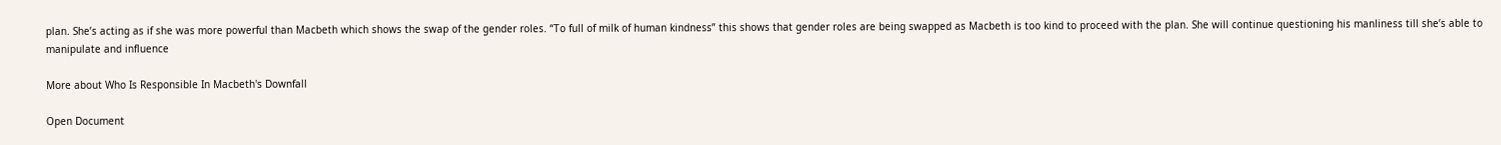plan. She’s acting as if she was more powerful than Macbeth which shows the swap of the gender roles. “To full of milk of human kindness” this shows that gender roles are being swapped as Macbeth is too kind to proceed with the plan. She will continue questioning his manliness till she’s able to manipulate and influence

More about Who Is Responsible In Macbeth's Downfall

Open Document